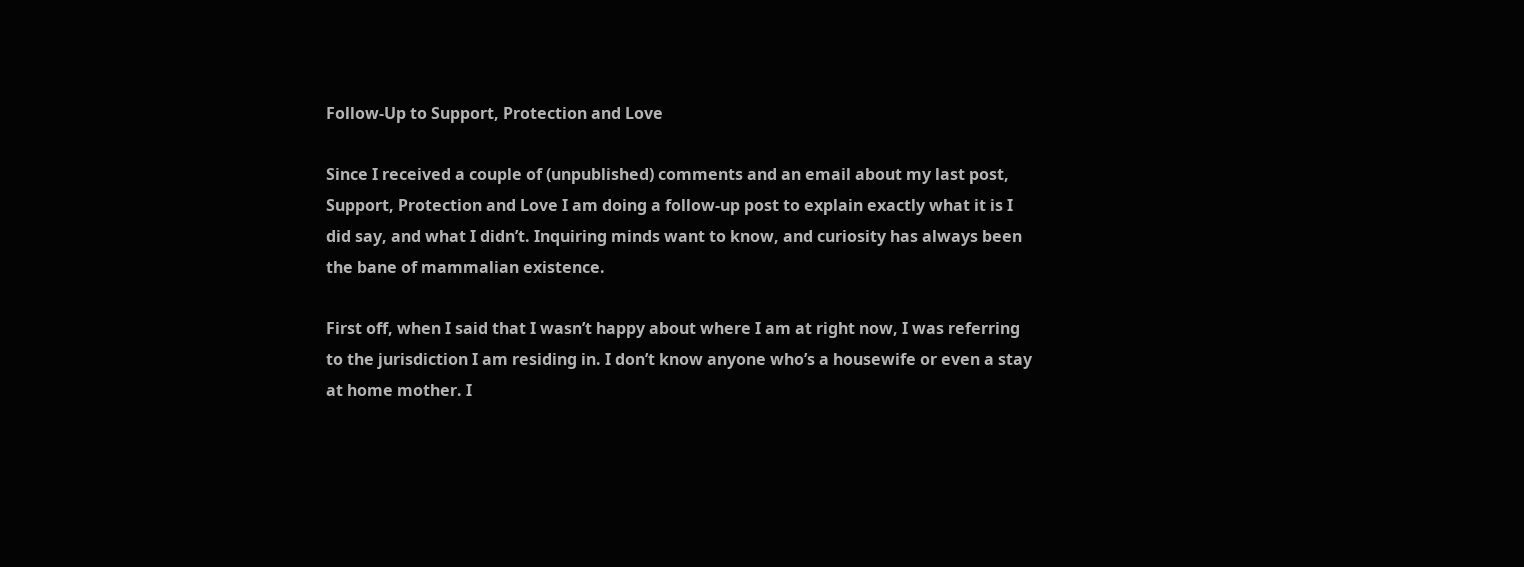Follow-Up to Support, Protection and Love

Since I received a couple of (unpublished) comments and an email about my last post, Support, Protection and Love I am doing a follow-up post to explain exactly what it is I did say, and what I didn’t. Inquiring minds want to know, and curiosity has always been the bane of mammalian existence.

First off, when I said that I wasn’t happy about where I am at right now, I was referring to the jurisdiction I am residing in. I don’t know anyone who’s a housewife or even a stay at home mother. I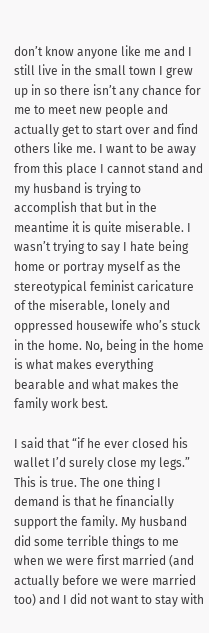don’t know anyone like me and I still live in the small town I grew up in so there isn’t any chance for me to meet new people and actually get to start over and find others like me. I want to be away from this place I cannot stand and my husband is trying to accomplish that but in the meantime it is quite miserable. I wasn’t trying to say I hate being home or portray myself as the stereotypical feminist caricature of the miserable, lonely and oppressed housewife who’s stuck in the home. No, being in the home is what makes everything bearable and what makes the family work best.

I said that “if he ever closed his wallet I’d surely close my legs.” This is true. The one thing I demand is that he financially support the family. My husband did some terrible things to me when we were first married (and actually before we were married too) and I did not want to stay with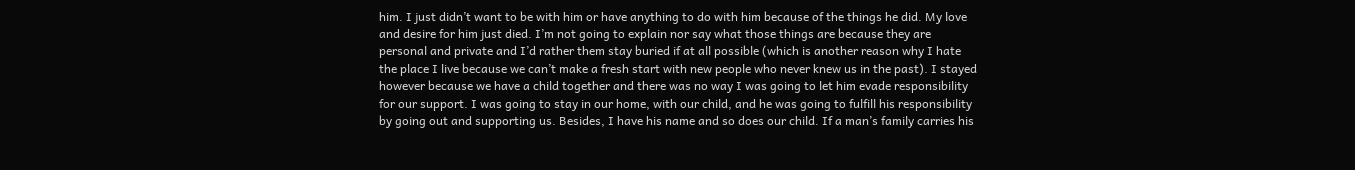him. I just didn’t want to be with him or have anything to do with him because of the things he did. My love and desire for him just died. I’m not going to explain nor say what those things are because they are personal and private and I’d rather them stay buried if at all possible (which is another reason why I hate the place I live because we can’t make a fresh start with new people who never knew us in the past). I stayed however because we have a child together and there was no way I was going to let him evade responsibility for our support. I was going to stay in our home, with our child, and he was going to fulfill his responsibility by going out and supporting us. Besides, I have his name and so does our child. If a man’s family carries his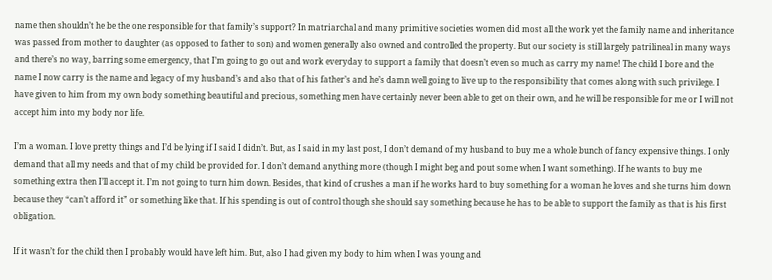name then shouldn’t he be the one responsible for that family’s support? In matriarchal and many primitive societies women did most all the work yet the family name and inheritance was passed from mother to daughter (as opposed to father to son) and women generally also owned and controlled the property. But our society is still largely patrilineal in many ways and there’s no way, barring some emergency, that I’m going to go out and work everyday to support a family that doesn’t even so much as carry my name! The child I bore and the name I now carry is the name and legacy of my husband’s and also that of his father’s and he’s damn well going to live up to the responsibility that comes along with such privilege. I have given to him from my own body something beautiful and precious, something men have certainly never been able to get on their own, and he will be responsible for me or I will not accept him into my body nor life.

I’m a woman. I love pretty things and I’d be lying if I said I didn’t. But, as I said in my last post, I don’t demand of my husband to buy me a whole bunch of fancy expensive things. I only demand that all my needs and that of my child be provided for. I don’t demand anything more (though I might beg and pout some when I want something). If he wants to buy me something extra then I’ll accept it. I’m not going to turn him down. Besides, that kind of crushes a man if he works hard to buy something for a woman he loves and she turns him down because they “can’t afford it” or something like that. If his spending is out of control though she should say something because he has to be able to support the family as that is his first obligation.

If it wasn’t for the child then I probably would have left him. But, also I had given my body to him when I was young and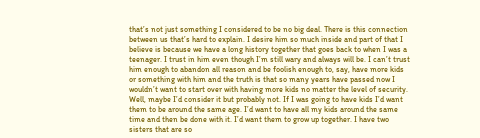that’s not just something I considered to be no big deal. There is this connection between us that’s hard to explain. I desire him so much inside and part of that I believe is because we have a long history together that goes back to when I was a teenager. I trust in him even though I’m still wary and always will be. I can’t trust him enough to abandon all reason and be foolish enough to, say, have more kids or something with him and the truth is that so many years have passed now I wouldn’t want to start over with having more kids no matter the level of security. Well, maybe I’d consider it but probably not. If I was going to have kids I’d want them to be around the same age. I’d want to have all my kids around the same time and then be done with it. I’d want them to grow up together. I have two sisters that are so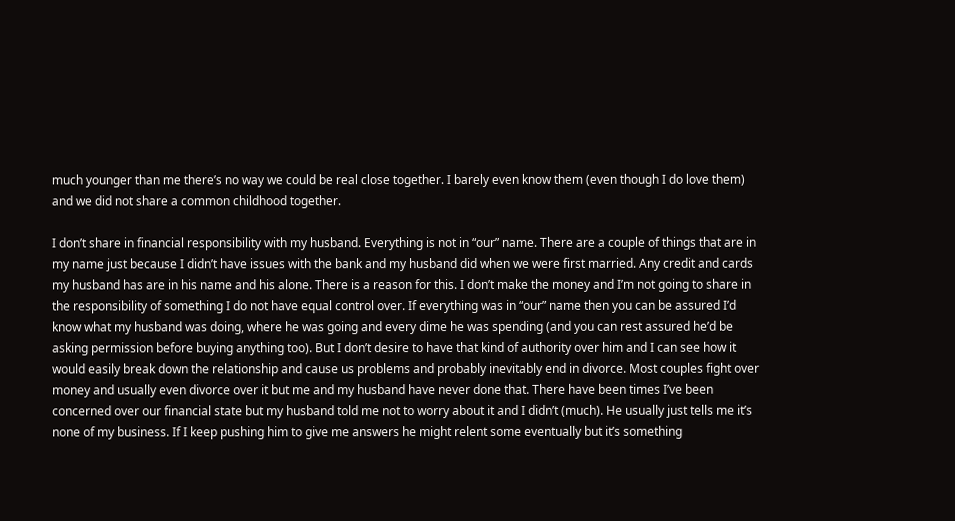much younger than me there’s no way we could be real close together. I barely even know them (even though I do love them) and we did not share a common childhood together.

I don’t share in financial responsibility with my husband. Everything is not in “our” name. There are a couple of things that are in my name just because I didn’t have issues with the bank and my husband did when we were first married. Any credit and cards my husband has are in his name and his alone. There is a reason for this. I don’t make the money and I’m not going to share in the responsibility of something I do not have equal control over. If everything was in “our” name then you can be assured I’d know what my husband was doing, where he was going and every dime he was spending (and you can rest assured he’d be asking permission before buying anything too). But I don’t desire to have that kind of authority over him and I can see how it would easily break down the relationship and cause us problems and probably inevitably end in divorce. Most couples fight over money and usually even divorce over it but me and my husband have never done that. There have been times I’ve been concerned over our financial state but my husband told me not to worry about it and I didn’t (much). He usually just tells me it’s none of my business. If I keep pushing him to give me answers he might relent some eventually but it’s something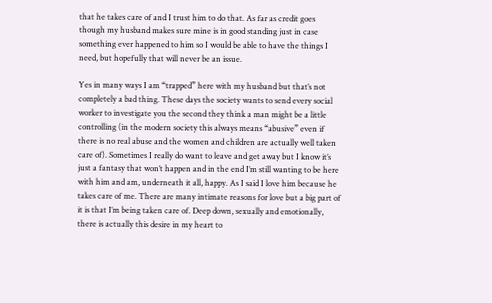that he takes care of and I trust him to do that. As far as credit goes though my husband makes sure mine is in good standing just in case something ever happened to him so I would be able to have the things I need, but hopefully that will never be an issue.

Yes in many ways I am “trapped” here with my husband but that’s not completely a bad thing. These days the society wants to send every social worker to investigate you the second they think a man might be a little controlling (in the modern society this always means “abusive” even if there is no real abuse and the women and children are actually well taken care of). Sometimes I really do want to leave and get away but I know it’s just a fantasy that won’t happen and in the end I’m still wanting to be here with him and am, underneath it all, happy. As I said I love him because he takes care of me. There are many intimate reasons for love but a big part of it is that I’m being taken care of. Deep down, sexually and emotionally, there is actually this desire in my heart to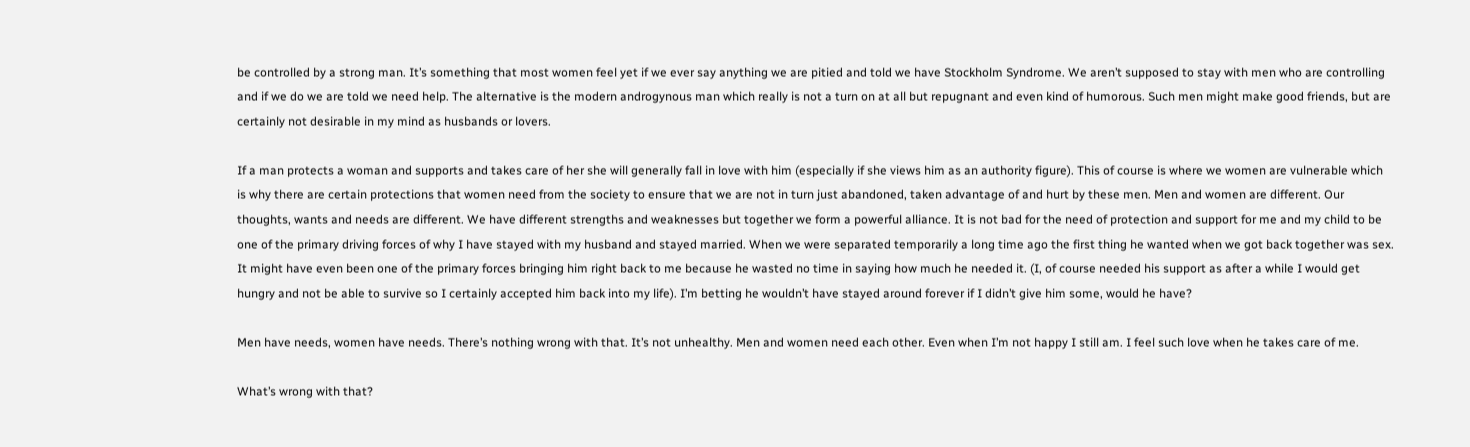be controlled by a strong man. It’s something that most women feel yet if we ever say anything we are pitied and told we have Stockholm Syndrome. We aren’t supposed to stay with men who are controlling and if we do we are told we need help. The alternative is the modern androgynous man which really is not a turn on at all but repugnant and even kind of humorous. Such men might make good friends, but are certainly not desirable in my mind as husbands or lovers.

If a man protects a woman and supports and takes care of her she will generally fall in love with him (especially if she views him as an authority figure). This of course is where we women are vulnerable which is why there are certain protections that women need from the society to ensure that we are not in turn just abandoned, taken advantage of and hurt by these men. Men and women are different. Our thoughts, wants and needs are different. We have different strengths and weaknesses but together we form a powerful alliance. It is not bad for the need of protection and support for me and my child to be one of the primary driving forces of why I have stayed with my husband and stayed married. When we were separated temporarily a long time ago the first thing he wanted when we got back together was sex. It might have even been one of the primary forces bringing him right back to me because he wasted no time in saying how much he needed it. (I, of course needed his support as after a while I would get hungry and not be able to survive so I certainly accepted him back into my life). I’m betting he wouldn’t have stayed around forever if I didn’t give him some, would he have?

Men have needs, women have needs. There’s nothing wrong with that. It’s not unhealthy. Men and women need each other. Even when I’m not happy I still am. I feel such love when he takes care of me.

What’s wrong with that?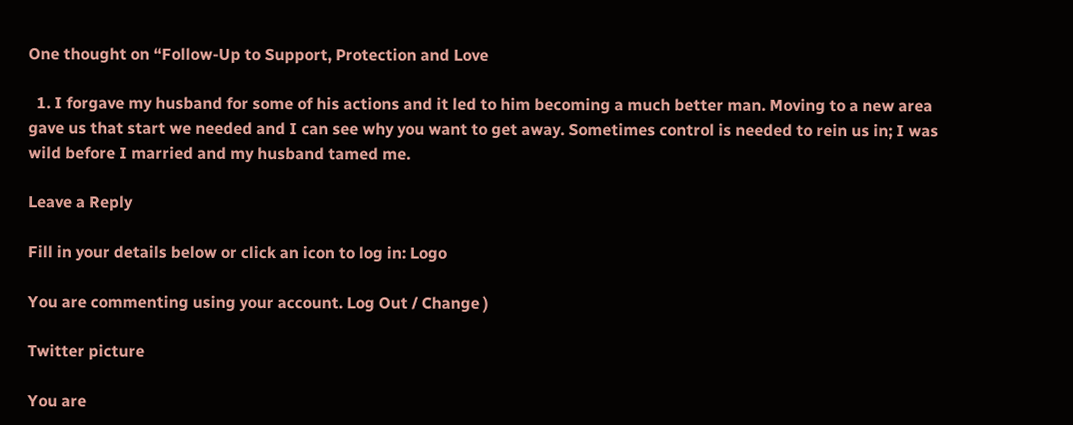One thought on “Follow-Up to Support, Protection and Love

  1. I forgave my husband for some of his actions and it led to him becoming a much better man. Moving to a new area gave us that start we needed and I can see why you want to get away. Sometimes control is needed to rein us in; I was wild before I married and my husband tamed me.

Leave a Reply

Fill in your details below or click an icon to log in: Logo

You are commenting using your account. Log Out / Change )

Twitter picture

You are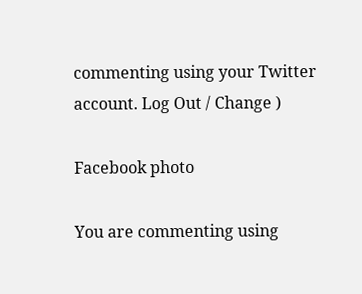commenting using your Twitter account. Log Out / Change )

Facebook photo

You are commenting using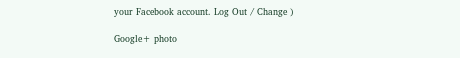your Facebook account. Log Out / Change )

Google+ photo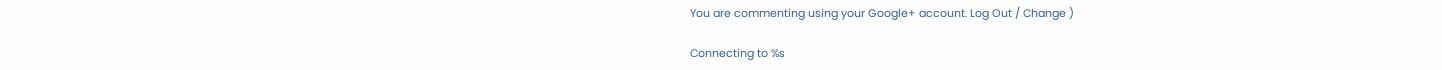You are commenting using your Google+ account. Log Out / Change )

Connecting to %s